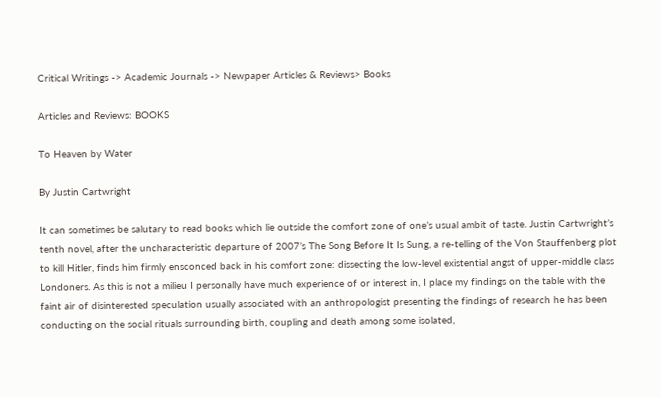Critical Writings -> Academic Journals -> Newpaper Articles & Reviews> Books

Articles and Reviews: BOOKS

To Heaven by Water

By Justin Cartwright

It can sometimes be salutary to read books which lie outside the comfort zone of one’s usual ambit of taste. Justin Cartwright’s tenth novel, after the uncharacteristic departure of 2007’s The Song Before It Is Sung, a re-telling of the Von Stauffenberg plot to kill Hitler, finds him firmly ensconced back in his comfort zone: dissecting the low-level existential angst of upper-middle class Londoners. As this is not a milieu I personally have much experience of or interest in, I place my findings on the table with the faint air of disinterested speculation usually associated with an anthropologist presenting the findings of research he has been conducting on the social rituals surrounding birth, coupling and death among some isolated,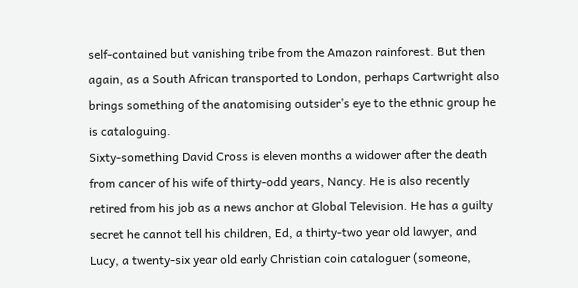self-contained but vanishing tribe from the Amazon rainforest. But then again, as a South African transported to London, perhaps Cartwright also brings something of the anatomising outsider’s eye to the ethnic group he is cataloguing.
Sixty-something David Cross is eleven months a widower after the death from cancer of his wife of thirty-odd years, Nancy. He is also recently retired from his job as a news anchor at Global Television. He has a guilty secret he cannot tell his children, Ed, a thirty-two year old lawyer, and Lucy, a twenty-six year old early Christian coin cataloguer (someone,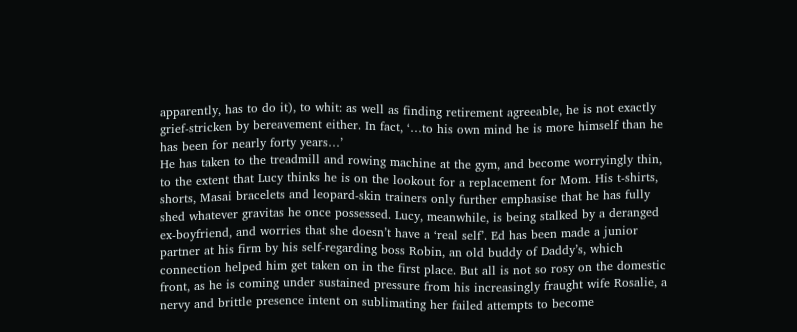apparently, has to do it), to whit: as well as finding retirement agreeable, he is not exactly grief-stricken by bereavement either. In fact, ‘…to his own mind he is more himself than he has been for nearly forty years…’
He has taken to the treadmill and rowing machine at the gym, and become worryingly thin, to the extent that Lucy thinks he is on the lookout for a replacement for Mom. His t-shirts, shorts, Masai bracelets and leopard-skin trainers only further emphasise that he has fully shed whatever gravitas he once possessed. Lucy, meanwhile, is being stalked by a deranged ex-boyfriend, and worries that she doesn’t have a ‘real self’. Ed has been made a junior partner at his firm by his self-regarding boss Robin, an old buddy of Daddy’s, which connection helped him get taken on in the first place. But all is not so rosy on the domestic front, as he is coming under sustained pressure from his increasingly fraught wife Rosalie, a nervy and brittle presence intent on sublimating her failed attempts to become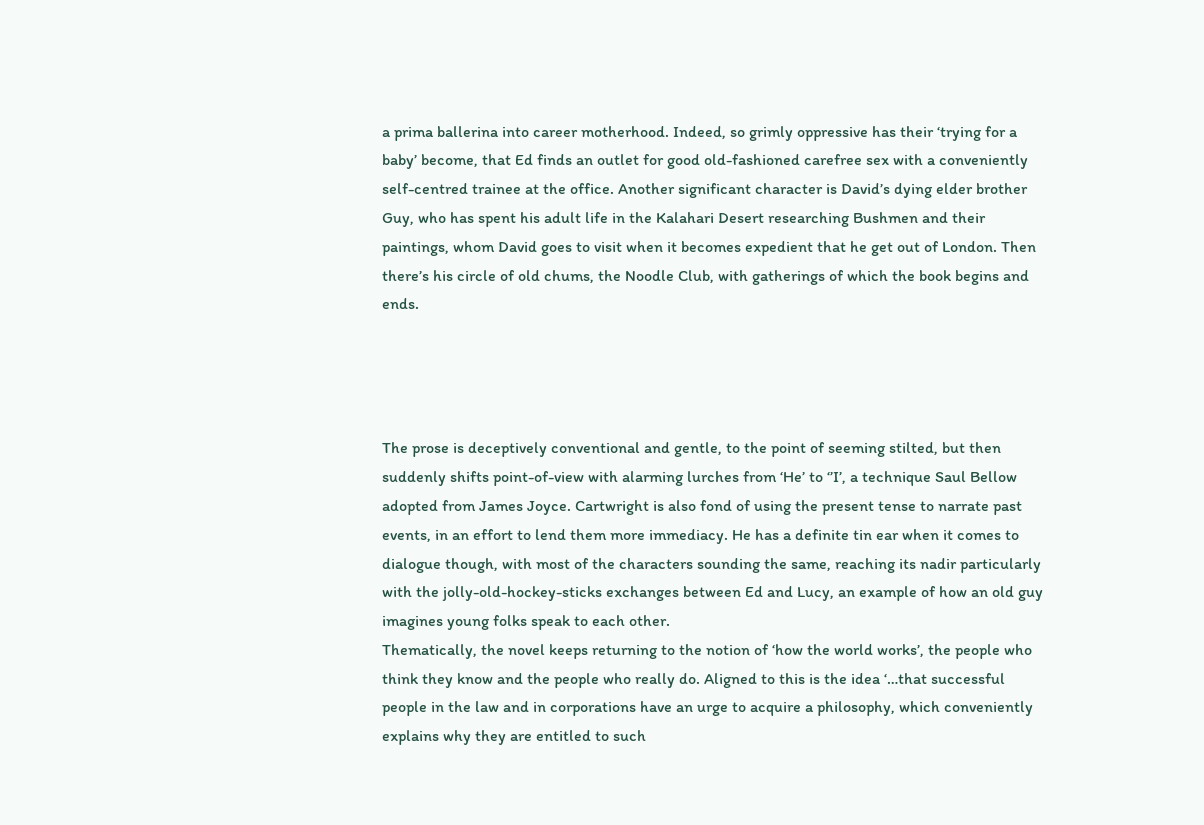a prima ballerina into career motherhood. Indeed, so grimly oppressive has their ‘trying for a baby’ become, that Ed finds an outlet for good old-fashioned carefree sex with a conveniently self-centred trainee at the office. Another significant character is David’s dying elder brother Guy, who has spent his adult life in the Kalahari Desert researching Bushmen and their paintings, whom David goes to visit when it becomes expedient that he get out of London. Then there’s his circle of old chums, the Noodle Club, with gatherings of which the book begins and ends.




The prose is deceptively conventional and gentle, to the point of seeming stilted, but then suddenly shifts point-of-view with alarming lurches from ‘He’ to ‘’I’, a technique Saul Bellow adopted from James Joyce. Cartwright is also fond of using the present tense to narrate past events, in an effort to lend them more immediacy. He has a definite tin ear when it comes to dialogue though, with most of the characters sounding the same, reaching its nadir particularly with the jolly-old-hockey-sticks exchanges between Ed and Lucy, an example of how an old guy imagines young folks speak to each other.
Thematically, the novel keeps returning to the notion of ‘how the world works’, the people who think they know and the people who really do. Aligned to this is the idea ‘…that successful people in the law and in corporations have an urge to acquire a philosophy, which conveniently explains why they are entitled to such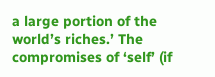a large portion of the world’s riches.’ The compromises of ‘self’ (if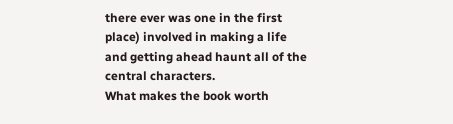there ever was one in the first place) involved in making a life and getting ahead haunt all of the central characters.
What makes the book worth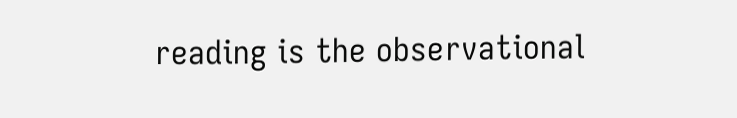reading is the observational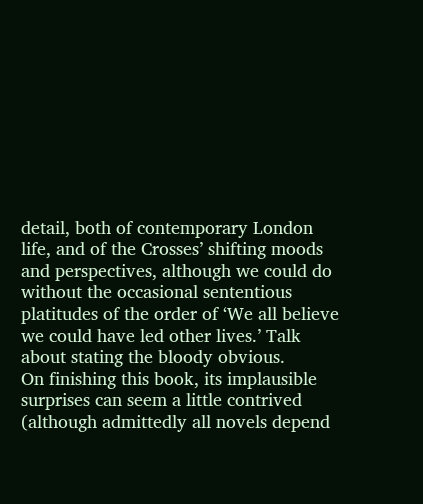detail, both of contemporary London life, and of the Crosses’ shifting moods and perspectives, although we could do without the occasional sententious platitudes of the order of ‘We all believe we could have led other lives.’ Talk about stating the bloody obvious.
On finishing this book, its implausible surprises can seem a little contrived (although admittedly all novels depend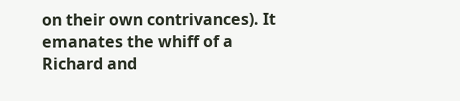on their own contrivances). It emanates the whiff of a Richard and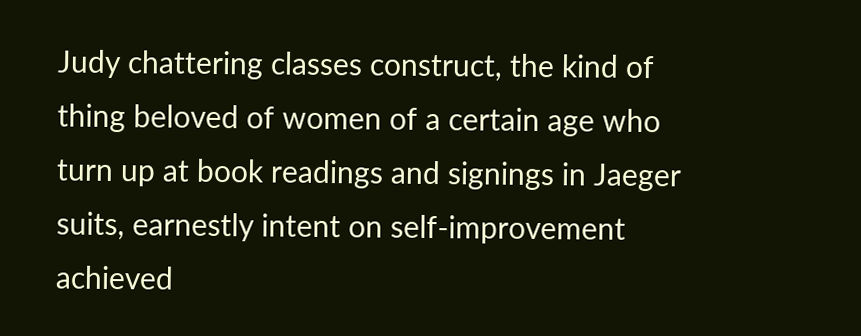Judy chattering classes construct, the kind of thing beloved of women of a certain age who turn up at book readings and signings in Jaeger suits, earnestly intent on self-improvement achieved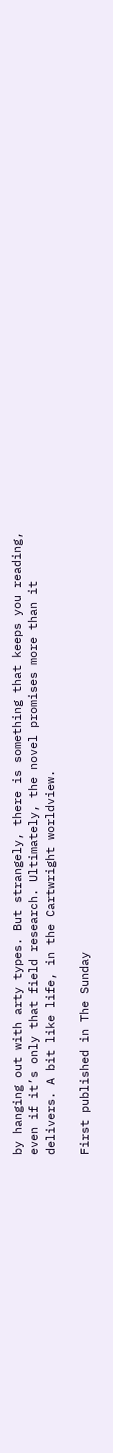by hanging out with arty types. But strangely, there is something that keeps you reading, even if it’s only that field research. Ultimately, the novel promises more than it delivers. A bit like life, in the Cartwright worldview.

First published in The Sunday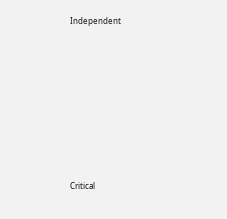Independent













Critical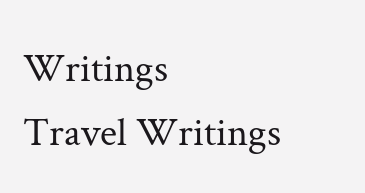Writings
Travel Writings